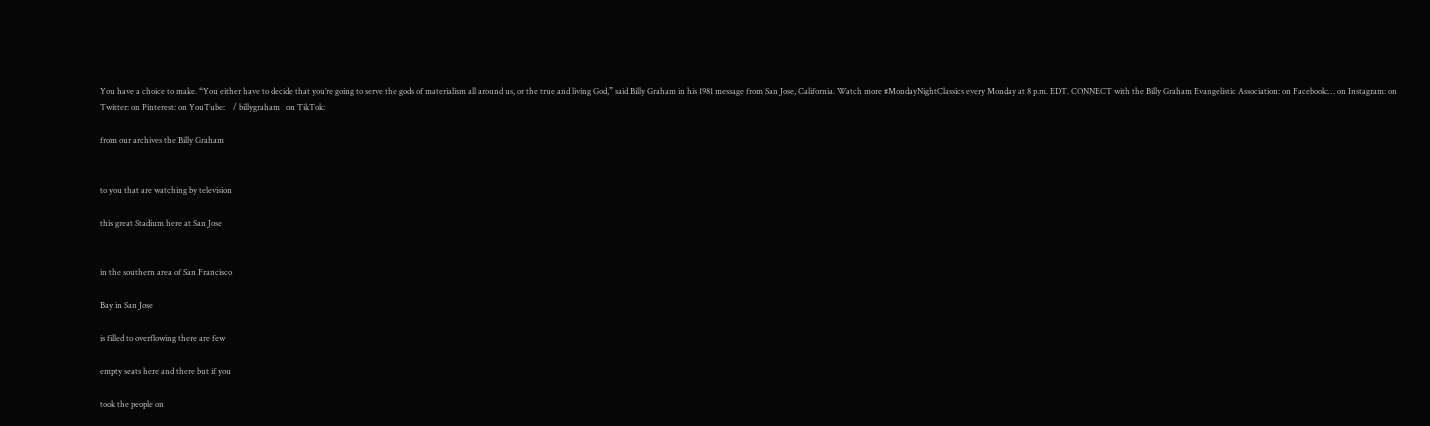You have a choice to make. “You either have to decide that you’re going to serve the gods of materialism all around us, or the true and living God,” said Billy Graham in his 1981 message from San Jose, California. Watch more #MondayNightClassics every Monday at 8 p.m. EDT. CONNECT with the Billy Graham Evangelistic Association: on Facebook:… on Instagram: on Twitter: on Pinterest: on YouTube:    / billygraham   on TikTok:

from our archives the Billy Graham


to you that are watching by television

this great Stadium here at San Jose


in the southern area of San Francisco

Bay in San Jose

is filled to overflowing there are few

empty seats here and there but if you

took the people on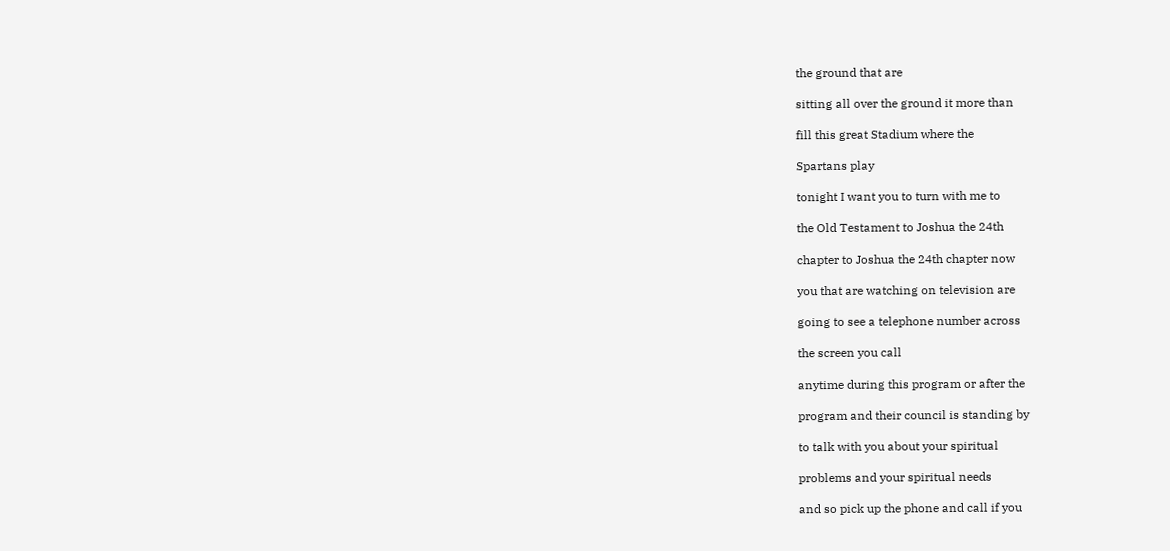the ground that are

sitting all over the ground it more than

fill this great Stadium where the

Spartans play

tonight I want you to turn with me to

the Old Testament to Joshua the 24th

chapter to Joshua the 24th chapter now

you that are watching on television are

going to see a telephone number across

the screen you call

anytime during this program or after the

program and their council is standing by

to talk with you about your spiritual

problems and your spiritual needs

and so pick up the phone and call if you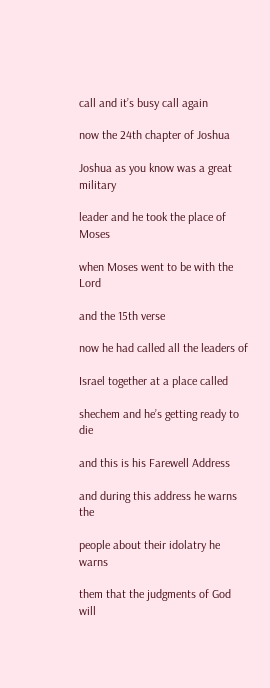call and it’s busy call again

now the 24th chapter of Joshua

Joshua as you know was a great military

leader and he took the place of Moses

when Moses went to be with the Lord

and the 15th verse

now he had called all the leaders of

Israel together at a place called

shechem and he’s getting ready to die

and this is his Farewell Address

and during this address he warns the

people about their idolatry he warns

them that the judgments of God will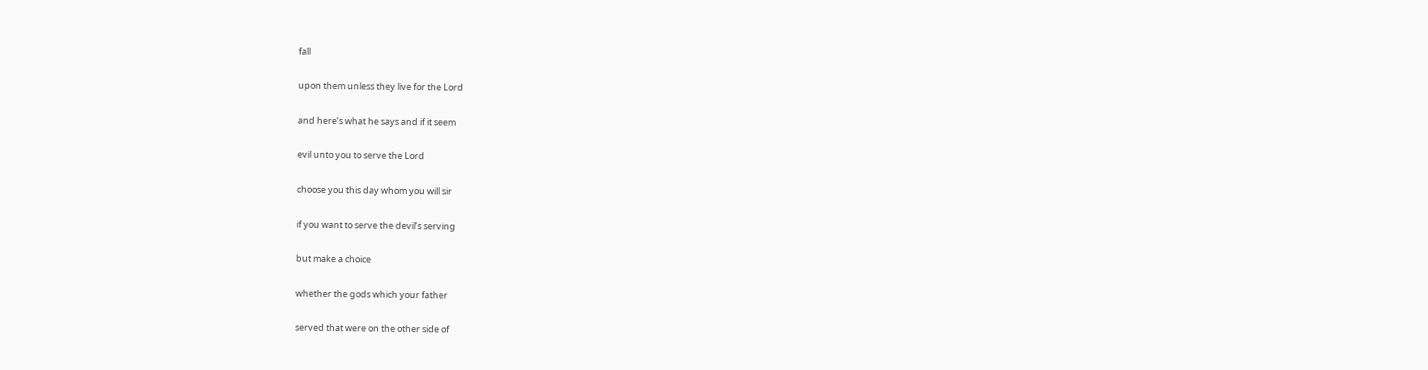fall

upon them unless they live for the Lord

and here’s what he says and if it seem

evil unto you to serve the Lord

choose you this day whom you will sir

if you want to serve the devil’s serving

but make a choice

whether the gods which your father

served that were on the other side of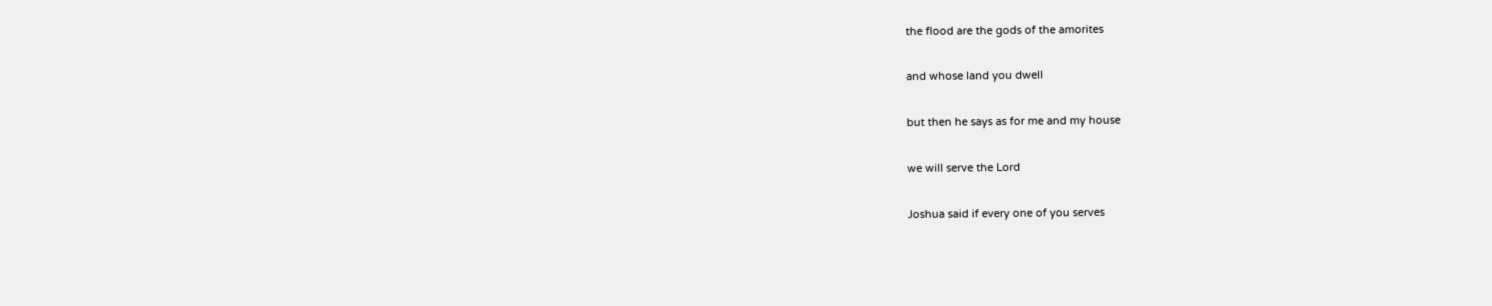the flood are the gods of the amorites

and whose land you dwell

but then he says as for me and my house

we will serve the Lord

Joshua said if every one of you serves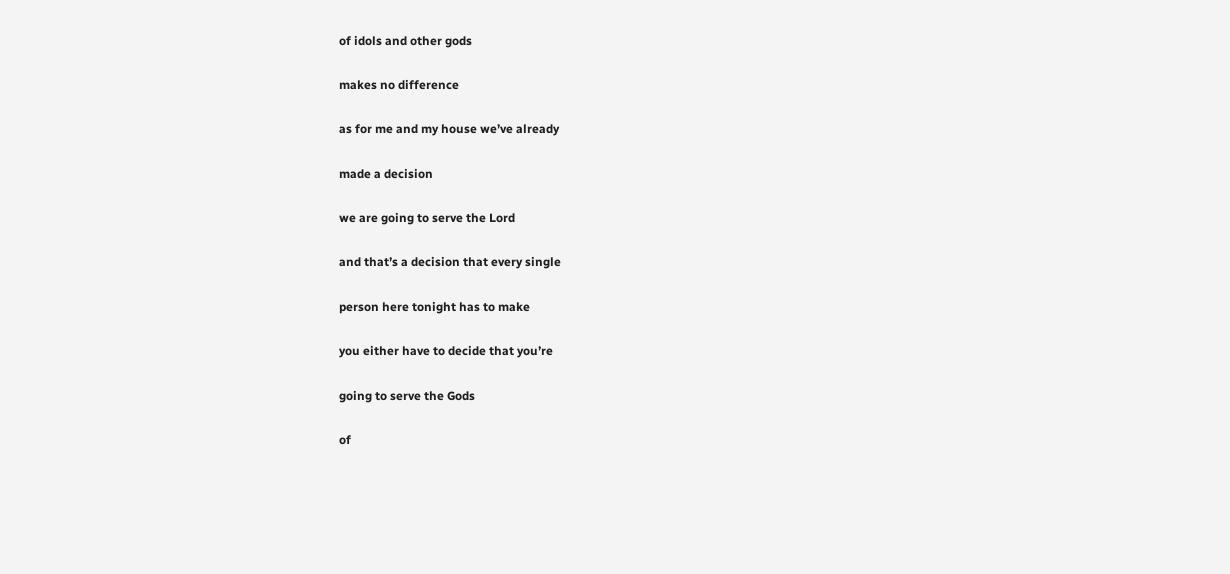of idols and other gods

makes no difference

as for me and my house we’ve already

made a decision

we are going to serve the Lord

and that’s a decision that every single

person here tonight has to make

you either have to decide that you’re

going to serve the Gods

of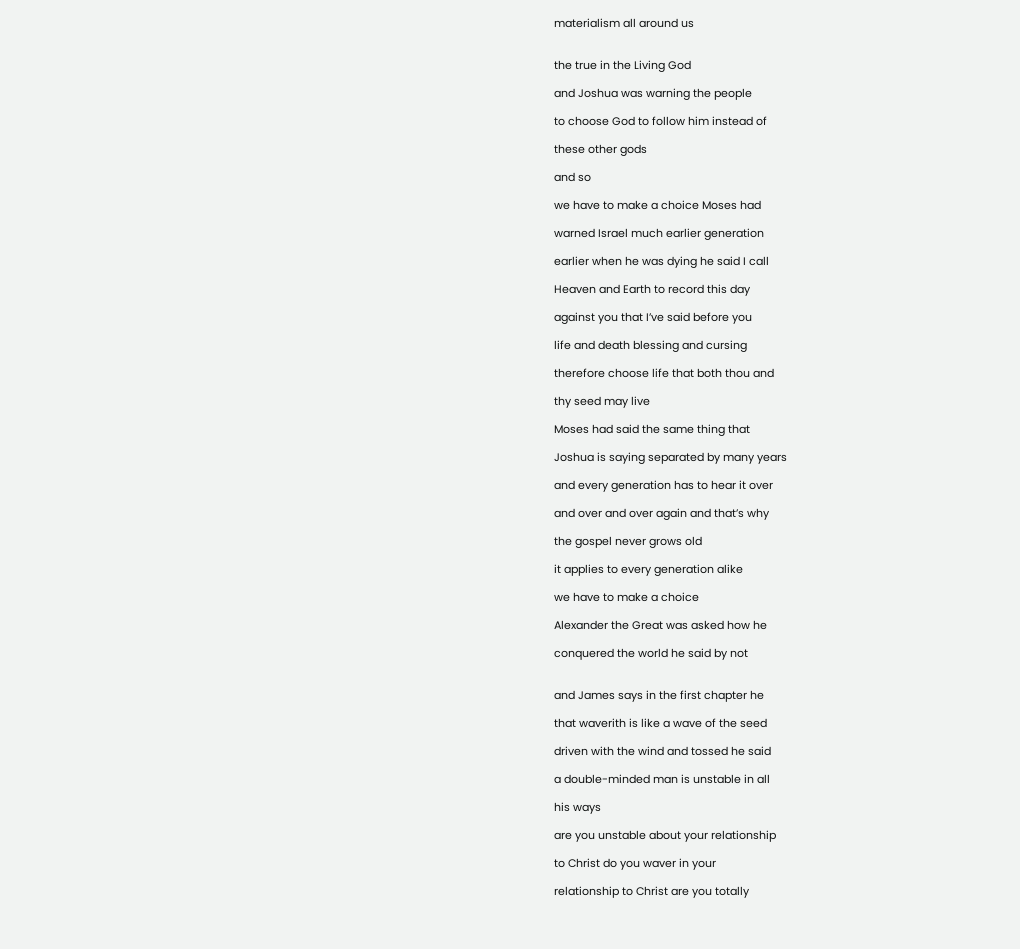materialism all around us


the true in the Living God

and Joshua was warning the people

to choose God to follow him instead of

these other gods

and so

we have to make a choice Moses had

warned Israel much earlier generation

earlier when he was dying he said I call

Heaven and Earth to record this day

against you that I’ve said before you

life and death blessing and cursing

therefore choose life that both thou and

thy seed may live

Moses had said the same thing that

Joshua is saying separated by many years

and every generation has to hear it over

and over and over again and that’s why

the gospel never grows old

it applies to every generation alike

we have to make a choice

Alexander the Great was asked how he

conquered the world he said by not


and James says in the first chapter he

that waverith is like a wave of the seed

driven with the wind and tossed he said

a double-minded man is unstable in all

his ways

are you unstable about your relationship

to Christ do you waver in your

relationship to Christ are you totally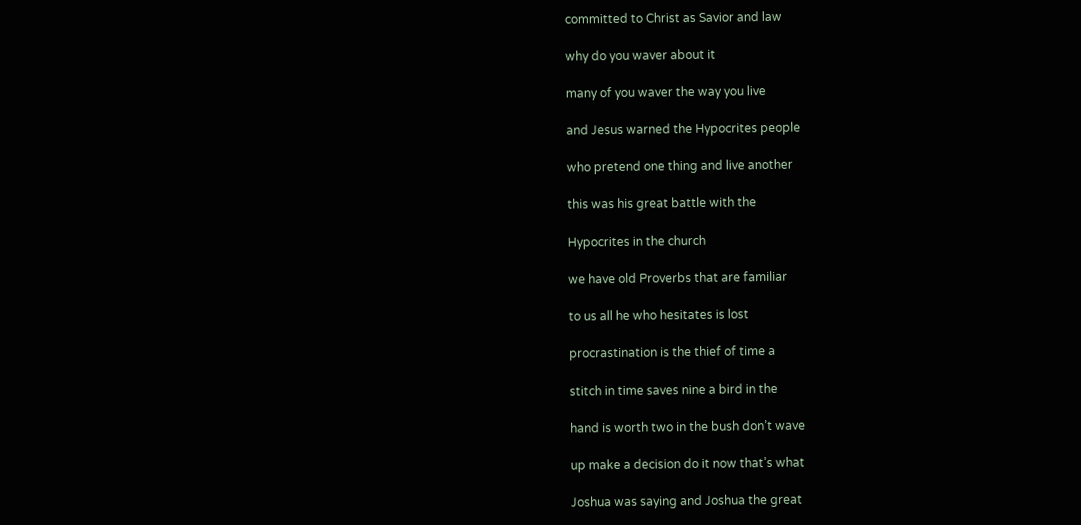committed to Christ as Savior and law

why do you waver about it

many of you waver the way you live

and Jesus warned the Hypocrites people

who pretend one thing and live another

this was his great battle with the

Hypocrites in the church

we have old Proverbs that are familiar

to us all he who hesitates is lost

procrastination is the thief of time a

stitch in time saves nine a bird in the

hand is worth two in the bush don’t wave

up make a decision do it now that’s what

Joshua was saying and Joshua the great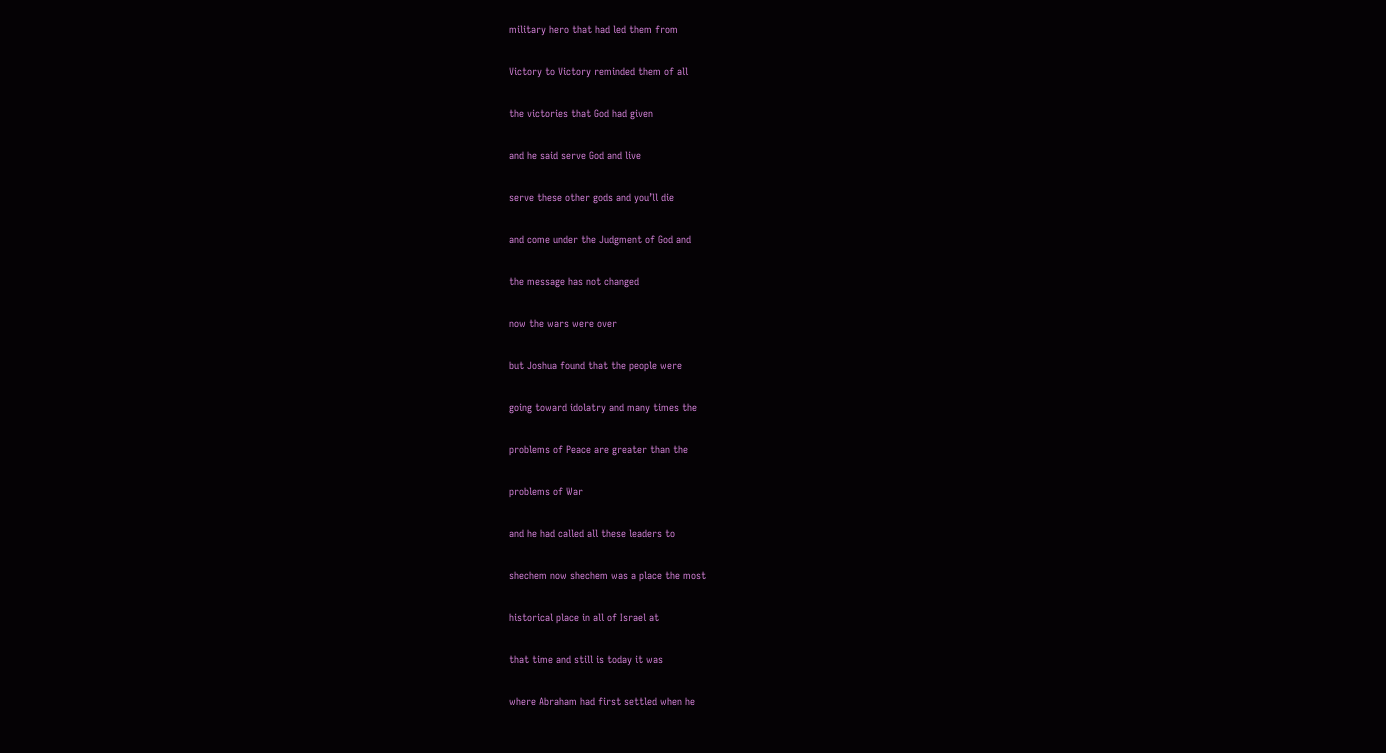military hero that had led them from

Victory to Victory reminded them of all

the victories that God had given

and he said serve God and live

serve these other gods and you’ll die

and come under the Judgment of God and

the message has not changed

now the wars were over

but Joshua found that the people were

going toward idolatry and many times the

problems of Peace are greater than the

problems of War

and he had called all these leaders to

shechem now shechem was a place the most

historical place in all of Israel at

that time and still is today it was

where Abraham had first settled when he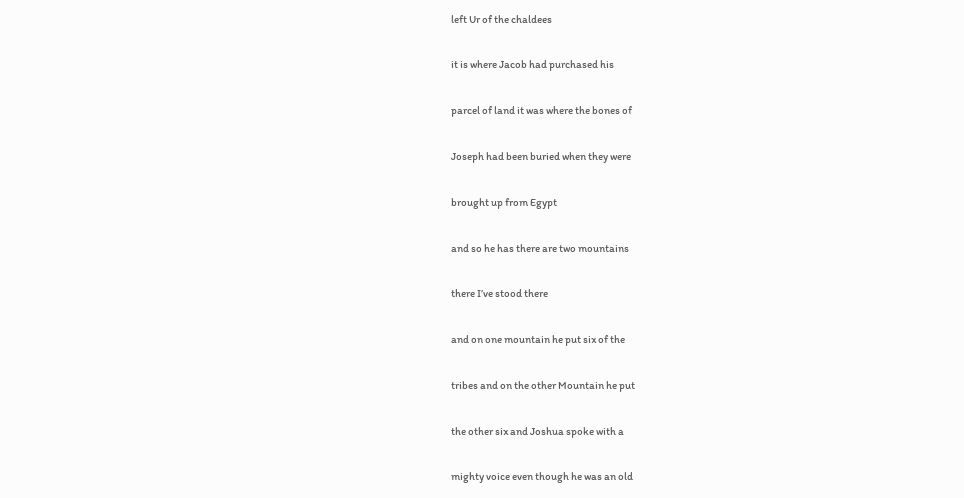left Ur of the chaldees

it is where Jacob had purchased his

parcel of land it was where the bones of

Joseph had been buried when they were

brought up from Egypt

and so he has there are two mountains

there I’ve stood there

and on one mountain he put six of the

tribes and on the other Mountain he put

the other six and Joshua spoke with a

mighty voice even though he was an old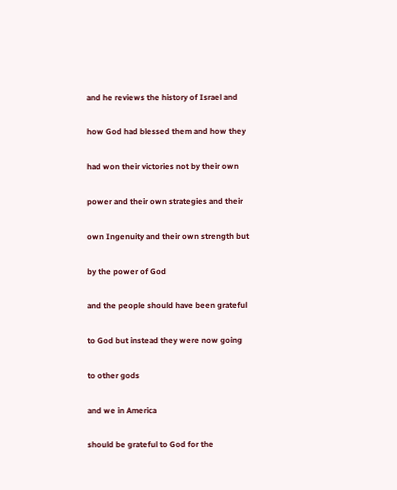and he reviews the history of Israel and

how God had blessed them and how they

had won their victories not by their own

power and their own strategies and their

own Ingenuity and their own strength but

by the power of God

and the people should have been grateful

to God but instead they were now going

to other gods

and we in America

should be grateful to God for the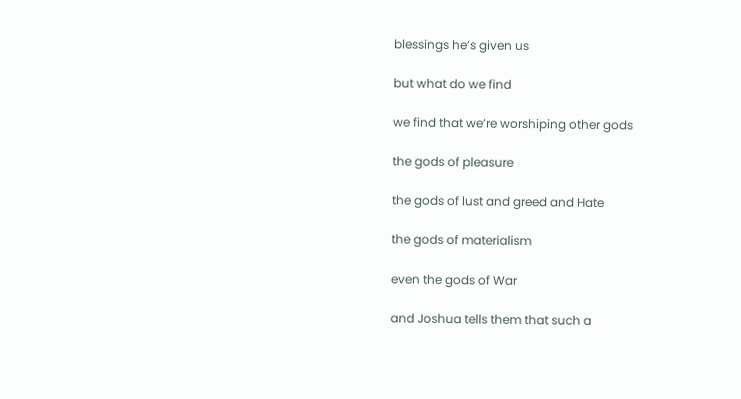blessings he’s given us

but what do we find

we find that we’re worshiping other gods

the gods of pleasure

the gods of lust and greed and Hate

the gods of materialism

even the gods of War

and Joshua tells them that such a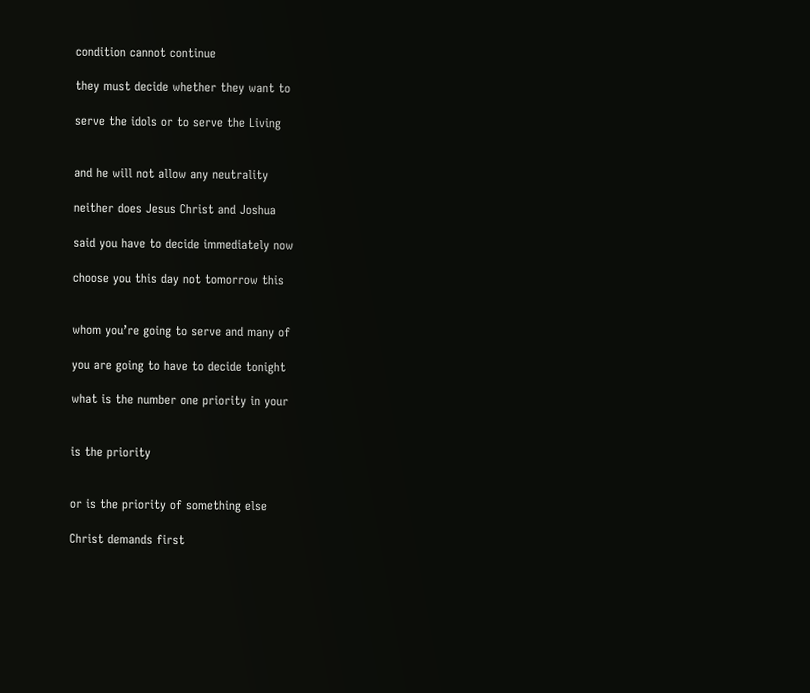condition cannot continue

they must decide whether they want to

serve the idols or to serve the Living


and he will not allow any neutrality

neither does Jesus Christ and Joshua

said you have to decide immediately now

choose you this day not tomorrow this


whom you’re going to serve and many of

you are going to have to decide tonight

what is the number one priority in your


is the priority


or is the priority of something else

Christ demands first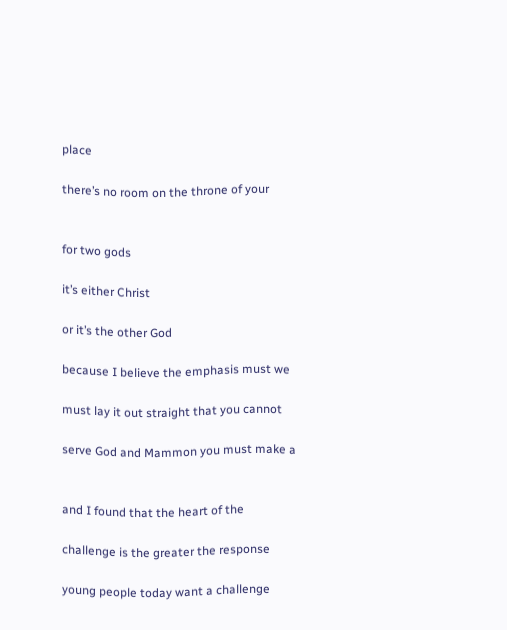place

there’s no room on the throne of your


for two gods

it’s either Christ

or it’s the other God

because I believe the emphasis must we

must lay it out straight that you cannot

serve God and Mammon you must make a


and I found that the heart of the

challenge is the greater the response

young people today want a challenge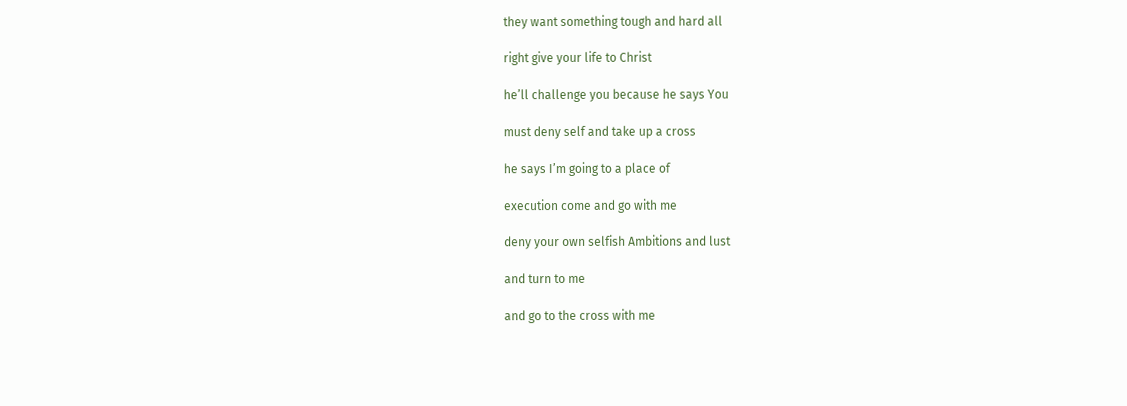they want something tough and hard all

right give your life to Christ

he’ll challenge you because he says You

must deny self and take up a cross

he says I’m going to a place of

execution come and go with me

deny your own selfish Ambitions and lust

and turn to me

and go to the cross with me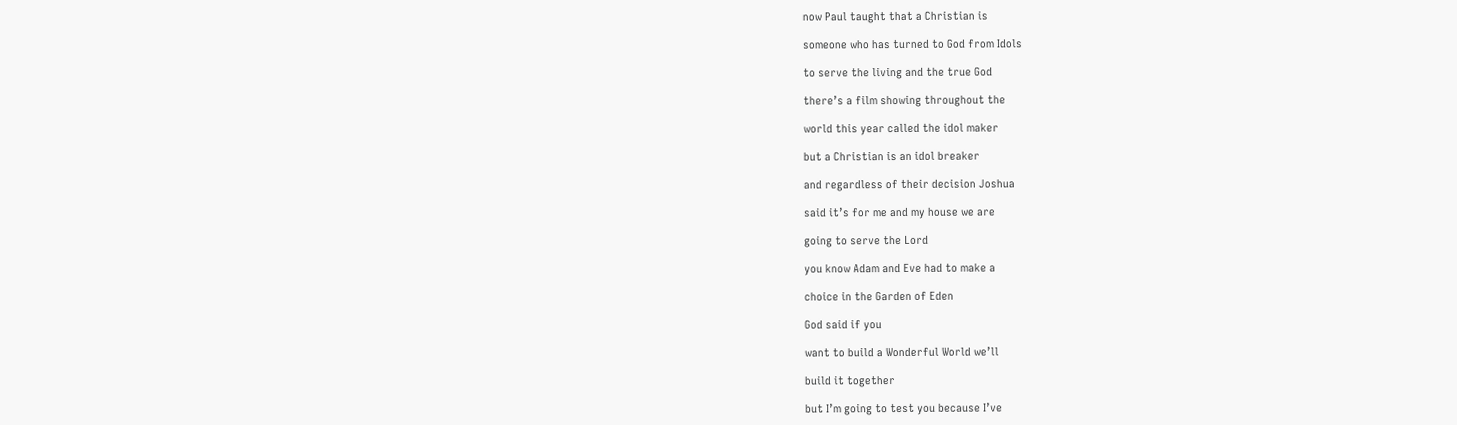now Paul taught that a Christian is

someone who has turned to God from Idols

to serve the living and the true God

there’s a film showing throughout the

world this year called the idol maker

but a Christian is an idol breaker

and regardless of their decision Joshua

said it’s for me and my house we are

going to serve the Lord

you know Adam and Eve had to make a

choice in the Garden of Eden

God said if you

want to build a Wonderful World we’ll

build it together

but I’m going to test you because I’ve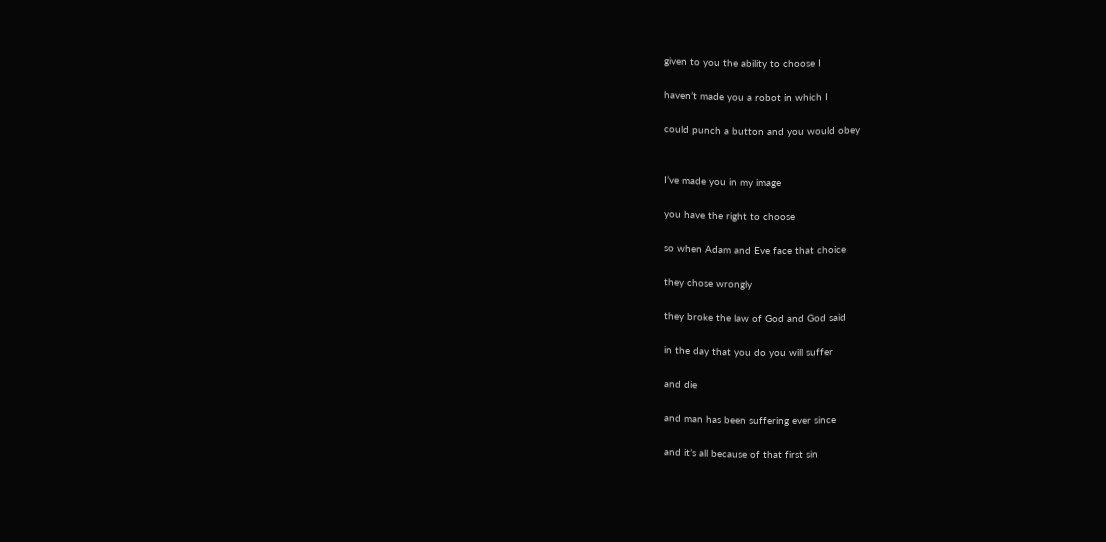given to you the ability to choose I

haven’t made you a robot in which I

could punch a button and you would obey


I’ve made you in my image

you have the right to choose

so when Adam and Eve face that choice

they chose wrongly

they broke the law of God and God said

in the day that you do you will suffer

and die

and man has been suffering ever since

and it’s all because of that first sin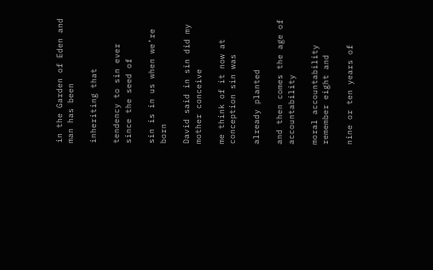in the Garden of Eden and man has been

inheriting that

tendency to sin ever since the seed of

sin is in us when we’re born

David said in sin did my mother conceive

me think of it now at conception sin was

already planted

and then comes the age of accountability

moral accountability remember eight and

nine or ten years of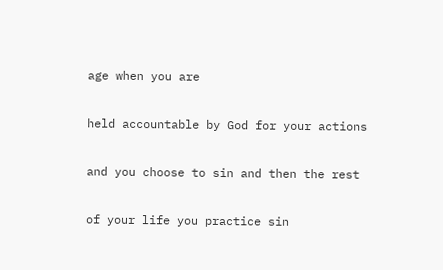age when you are

held accountable by God for your actions

and you choose to sin and then the rest

of your life you practice sin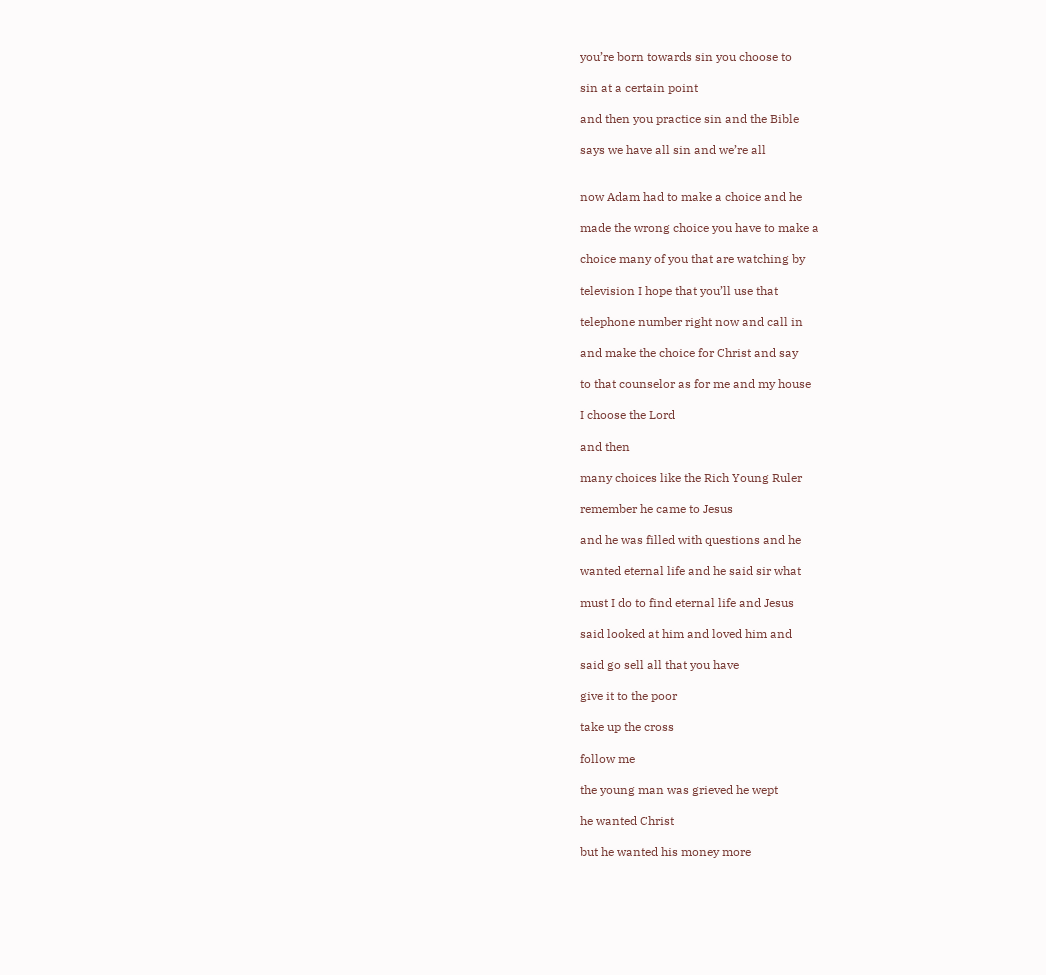you’re born towards sin you choose to

sin at a certain point

and then you practice sin and the Bible

says we have all sin and we’re all


now Adam had to make a choice and he

made the wrong choice you have to make a

choice many of you that are watching by

television I hope that you’ll use that

telephone number right now and call in

and make the choice for Christ and say

to that counselor as for me and my house

I choose the Lord

and then

many choices like the Rich Young Ruler

remember he came to Jesus

and he was filled with questions and he

wanted eternal life and he said sir what

must I do to find eternal life and Jesus

said looked at him and loved him and

said go sell all that you have

give it to the poor

take up the cross

follow me

the young man was grieved he wept

he wanted Christ

but he wanted his money more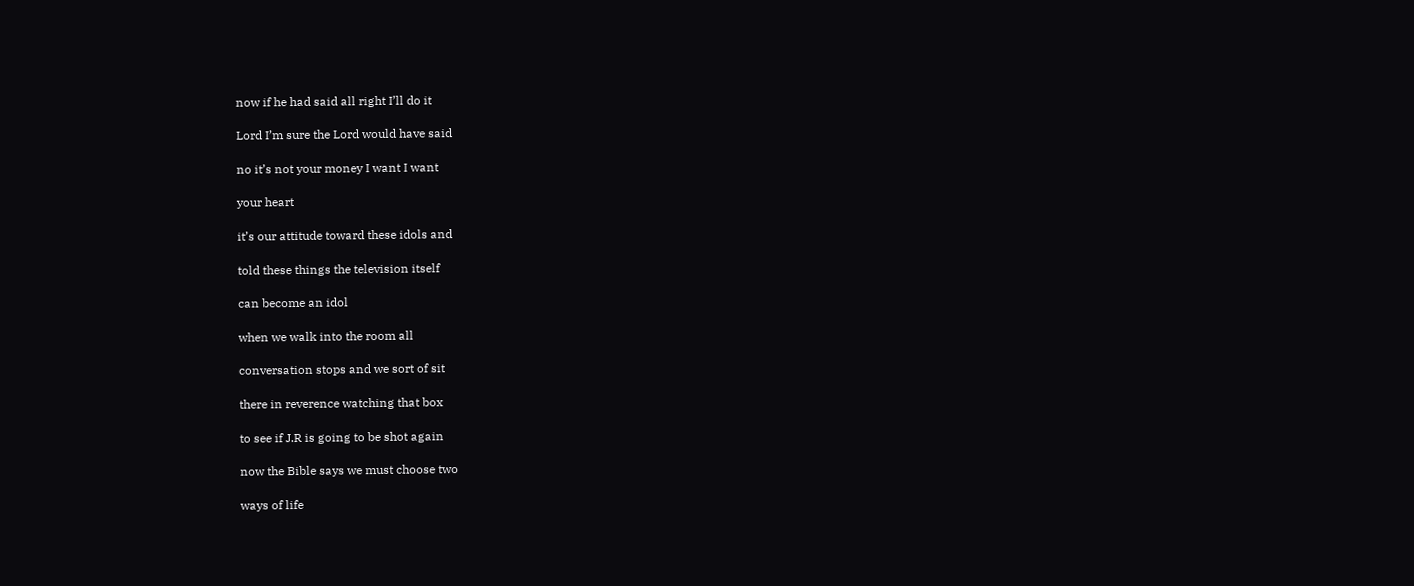now if he had said all right I’ll do it

Lord I’m sure the Lord would have said

no it’s not your money I want I want

your heart

it’s our attitude toward these idols and

told these things the television itself

can become an idol

when we walk into the room all

conversation stops and we sort of sit

there in reverence watching that box

to see if J.R is going to be shot again

now the Bible says we must choose two

ways of life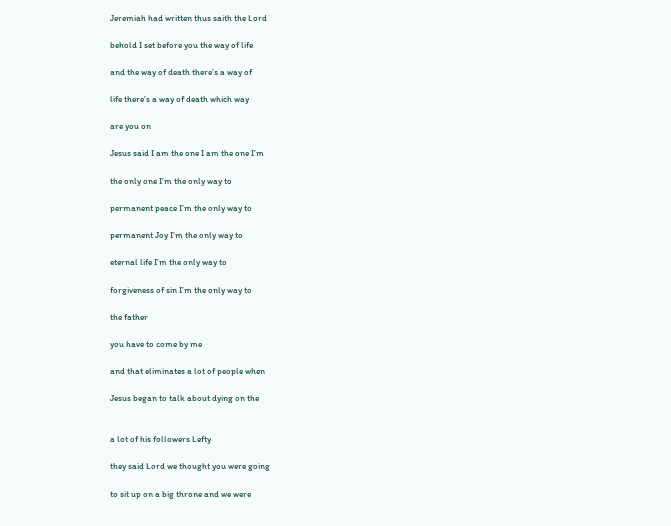Jeremiah had written thus saith the Lord

behold I set before you the way of life

and the way of death there’s a way of

life there’s a way of death which way

are you on

Jesus said I am the one I am the one I’m

the only one I’m the only way to

permanent peace I’m the only way to

permanent Joy I’m the only way to

eternal life I’m the only way to

forgiveness of sin I’m the only way to

the father

you have to come by me

and that eliminates a lot of people when

Jesus began to talk about dying on the


a lot of his followers Lefty

they said Lord we thought you were going

to sit up on a big throne and we were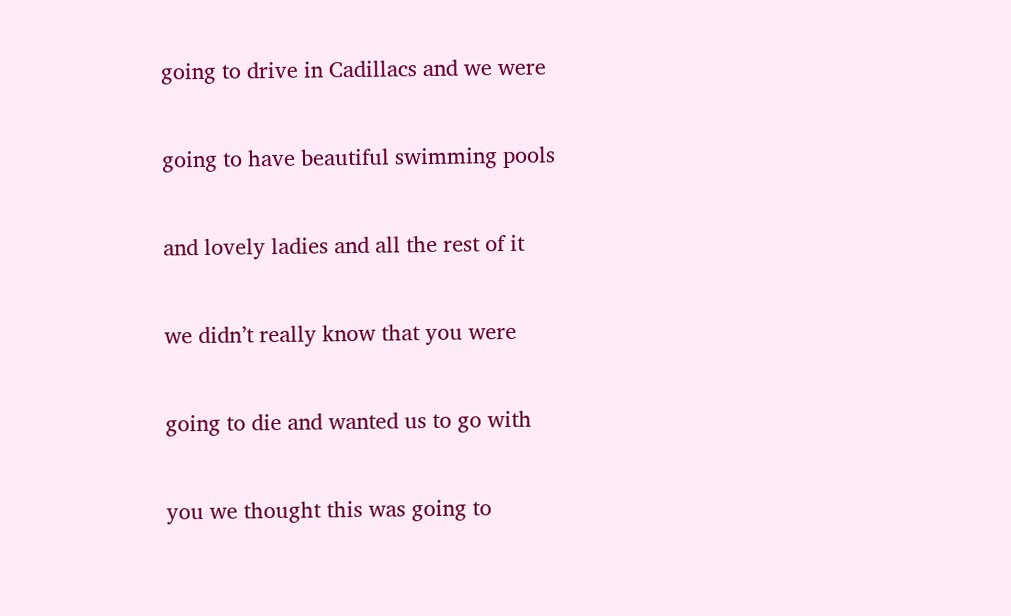going to drive in Cadillacs and we were

going to have beautiful swimming pools

and lovely ladies and all the rest of it

we didn’t really know that you were

going to die and wanted us to go with

you we thought this was going to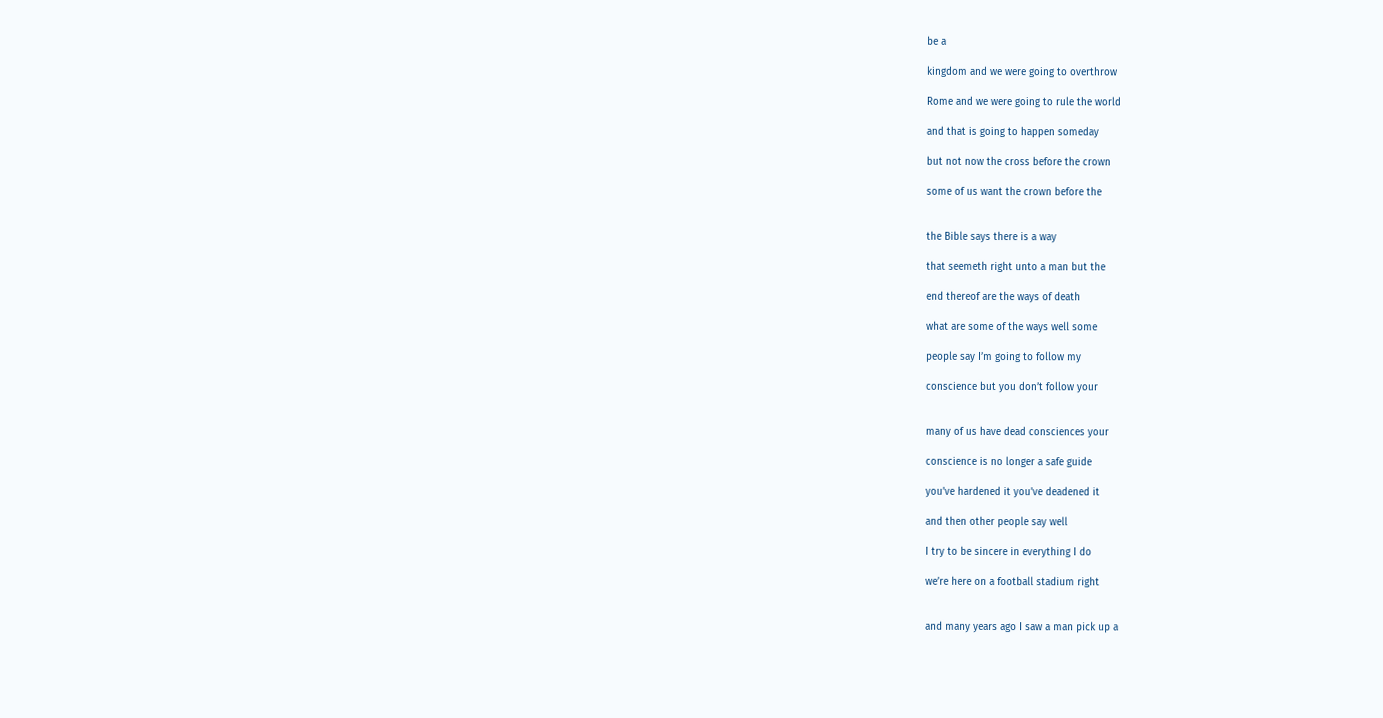be a

kingdom and we were going to overthrow

Rome and we were going to rule the world

and that is going to happen someday

but not now the cross before the crown

some of us want the crown before the


the Bible says there is a way

that seemeth right unto a man but the

end thereof are the ways of death

what are some of the ways well some

people say I’m going to follow my

conscience but you don’t follow your


many of us have dead consciences your

conscience is no longer a safe guide

you’ve hardened it you’ve deadened it

and then other people say well

I try to be sincere in everything I do

we’re here on a football stadium right


and many years ago I saw a man pick up a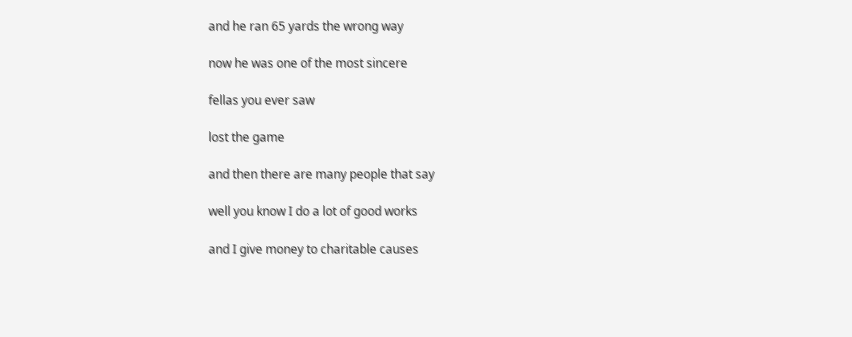and he ran 65 yards the wrong way

now he was one of the most sincere

fellas you ever saw

lost the game

and then there are many people that say

well you know I do a lot of good works

and I give money to charitable causes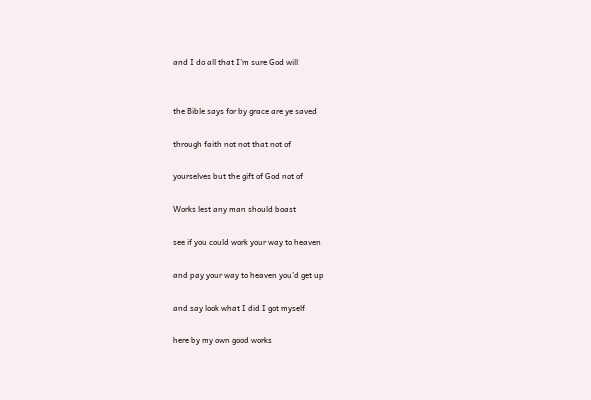and I do all that I’m sure God will


the Bible says for by grace are ye saved

through faith not not that not of

yourselves but the gift of God not of

Works lest any man should boast

see if you could work your way to heaven

and pay your way to heaven you’d get up

and say look what I did I got myself

here by my own good works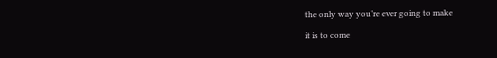the only way you’re ever going to make

it is to come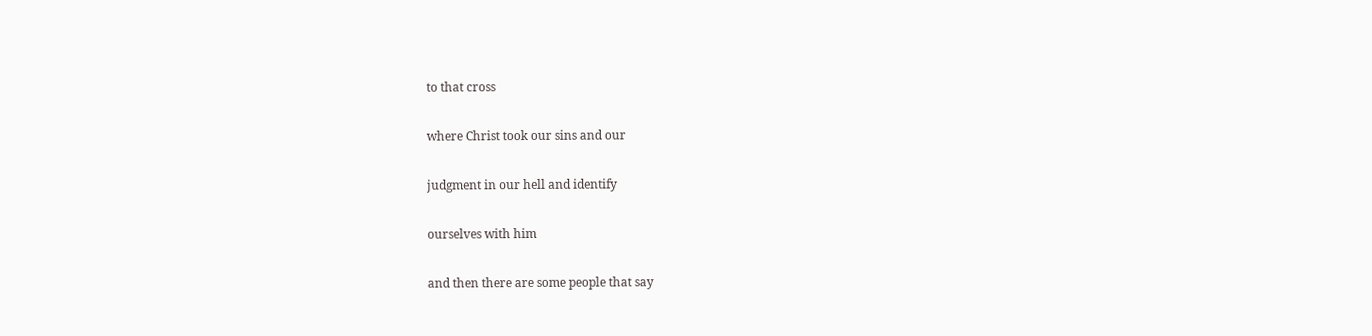to that cross

where Christ took our sins and our

judgment in our hell and identify

ourselves with him

and then there are some people that say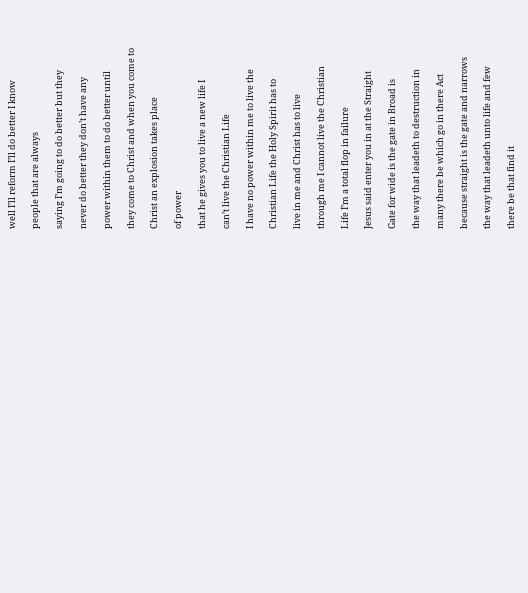well I’ll reform I’ll do better I know

people that are always

saying I’m going to do better but they

never do better they don’t have any

power within them to do better until

they come to Christ and when you come to

Christ an explosion takes place

of power

that he gives you to live a new life I

can’t live the Christian Life

I have no power within me to live the

Christian Life the Holy Spirit has to

live in me and Christ has to live

through me I cannot live the Christian

Life I’m a total flop in failure

Jesus said enter you in at the Straight

Gate for wide is the gate in Broad is

the way that leadeth to destruction in

many there be which go in there Act

because straight is the gate and narrows

the way that leadeth unto life and few

there be that find it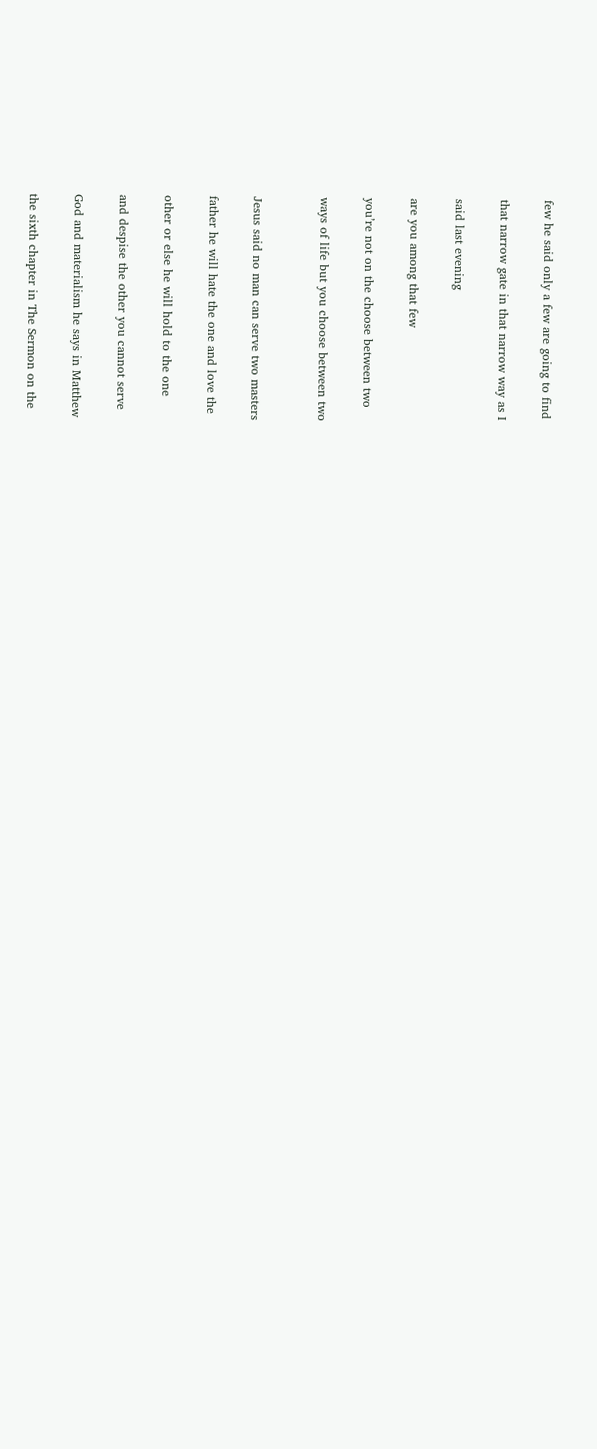few he said only a few are going to find

that narrow gate in that narrow way as I

said last evening

are you among that few

you’re not on the choose between two

ways of life but you choose between two


Jesus said no man can serve two masters

father he will hate the one and love the

other or else he will hold to the one

and despise the other you cannot serve

God and materialism he says in Matthew

the sixth chapter in The Sermon on the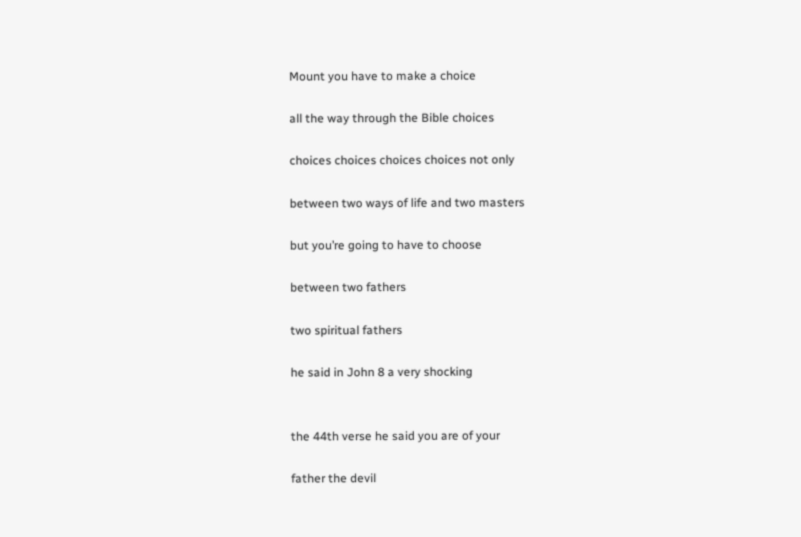Mount you have to make a choice

all the way through the Bible choices

choices choices choices choices not only

between two ways of life and two masters

but you’re going to have to choose

between two fathers

two spiritual fathers

he said in John 8 a very shocking


the 44th verse he said you are of your

father the devil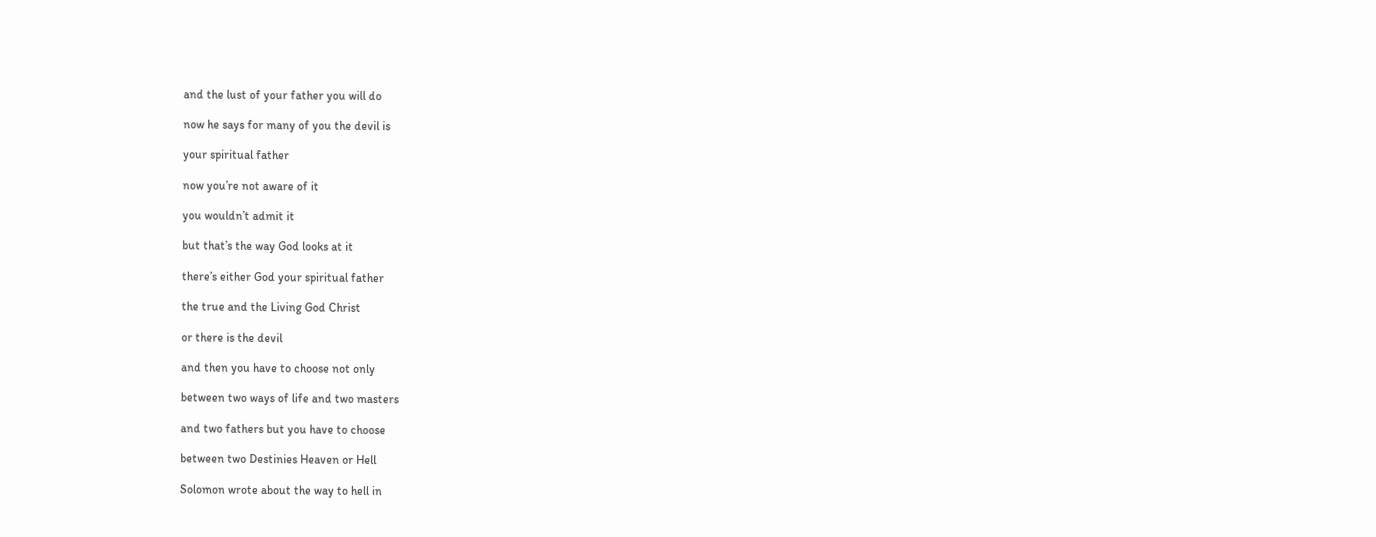and the lust of your father you will do

now he says for many of you the devil is

your spiritual father

now you’re not aware of it

you wouldn’t admit it

but that’s the way God looks at it

there’s either God your spiritual father

the true and the Living God Christ

or there is the devil

and then you have to choose not only

between two ways of life and two masters

and two fathers but you have to choose

between two Destinies Heaven or Hell

Solomon wrote about the way to hell in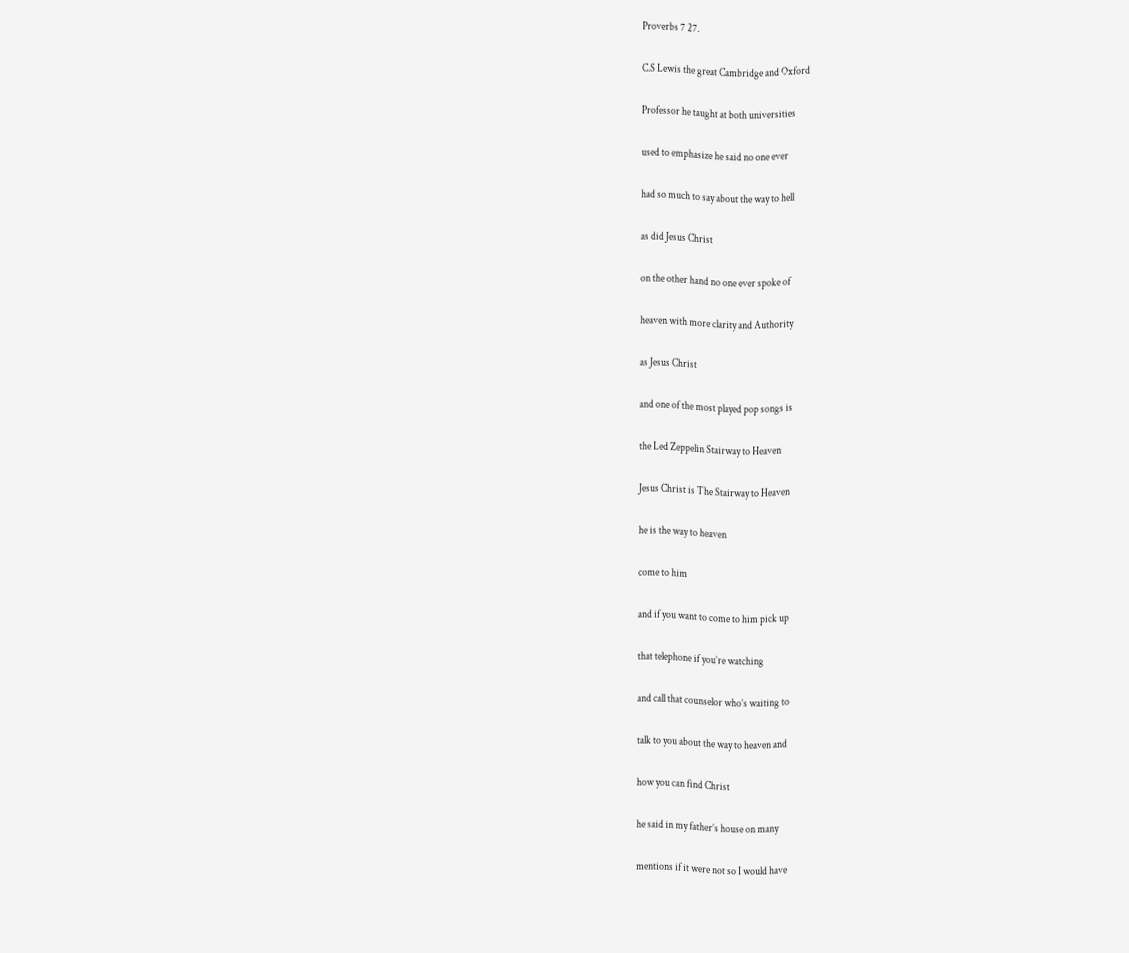Proverbs 7 27.

C.S Lewis the great Cambridge and Oxford

Professor he taught at both universities

used to emphasize he said no one ever

had so much to say about the way to hell

as did Jesus Christ

on the other hand no one ever spoke of

heaven with more clarity and Authority

as Jesus Christ

and one of the most played pop songs is

the Led Zeppelin Stairway to Heaven

Jesus Christ is The Stairway to Heaven

he is the way to heaven

come to him

and if you want to come to him pick up

that telephone if you’re watching

and call that counselor who’s waiting to

talk to you about the way to heaven and

how you can find Christ

he said in my father’s house on many

mentions if it were not so I would have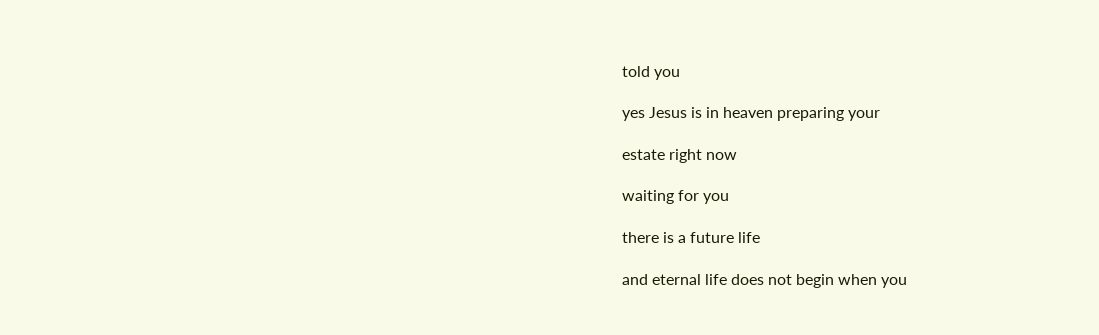told you

yes Jesus is in heaven preparing your

estate right now

waiting for you

there is a future life

and eternal life does not begin when you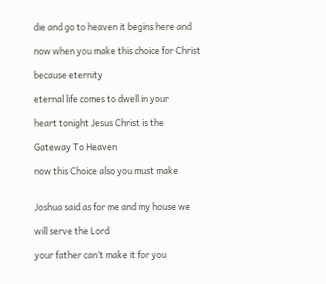die and go to heaven it begins here and

now when you make this choice for Christ

because eternity

eternal life comes to dwell in your

heart tonight Jesus Christ is the

Gateway To Heaven

now this Choice also you must make


Joshua said as for me and my house we

will serve the Lord

your father can’t make it for you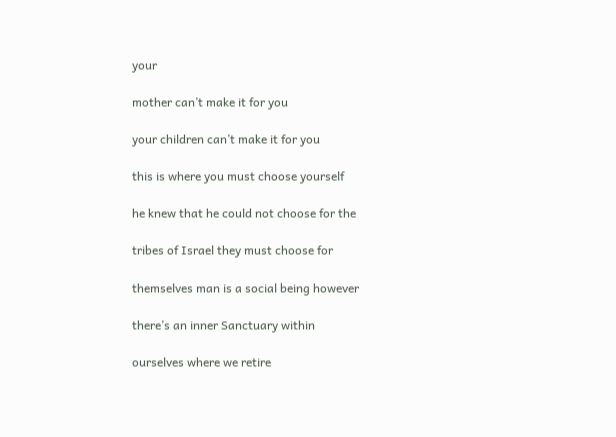your

mother can’t make it for you

your children can’t make it for you

this is where you must choose yourself

he knew that he could not choose for the

tribes of Israel they must choose for

themselves man is a social being however

there’s an inner Sanctuary within

ourselves where we retire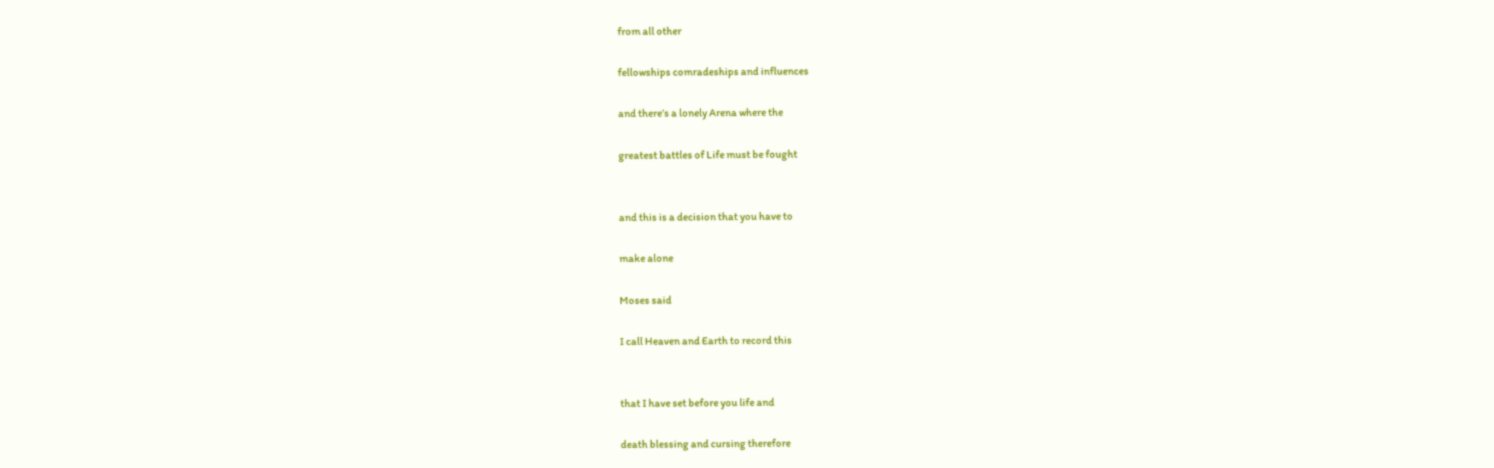from all other

fellowships comradeships and influences

and there’s a lonely Arena where the

greatest battles of Life must be fought


and this is a decision that you have to

make alone

Moses said

I call Heaven and Earth to record this


that I have set before you life and

death blessing and cursing therefore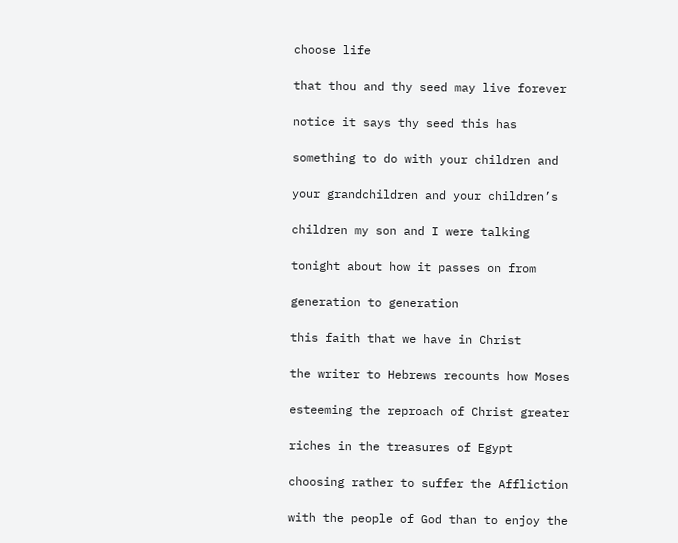choose life

that thou and thy seed may live forever

notice it says thy seed this has

something to do with your children and

your grandchildren and your children’s

children my son and I were talking

tonight about how it passes on from

generation to generation

this faith that we have in Christ

the writer to Hebrews recounts how Moses

esteeming the reproach of Christ greater

riches in the treasures of Egypt

choosing rather to suffer the Affliction

with the people of God than to enjoy the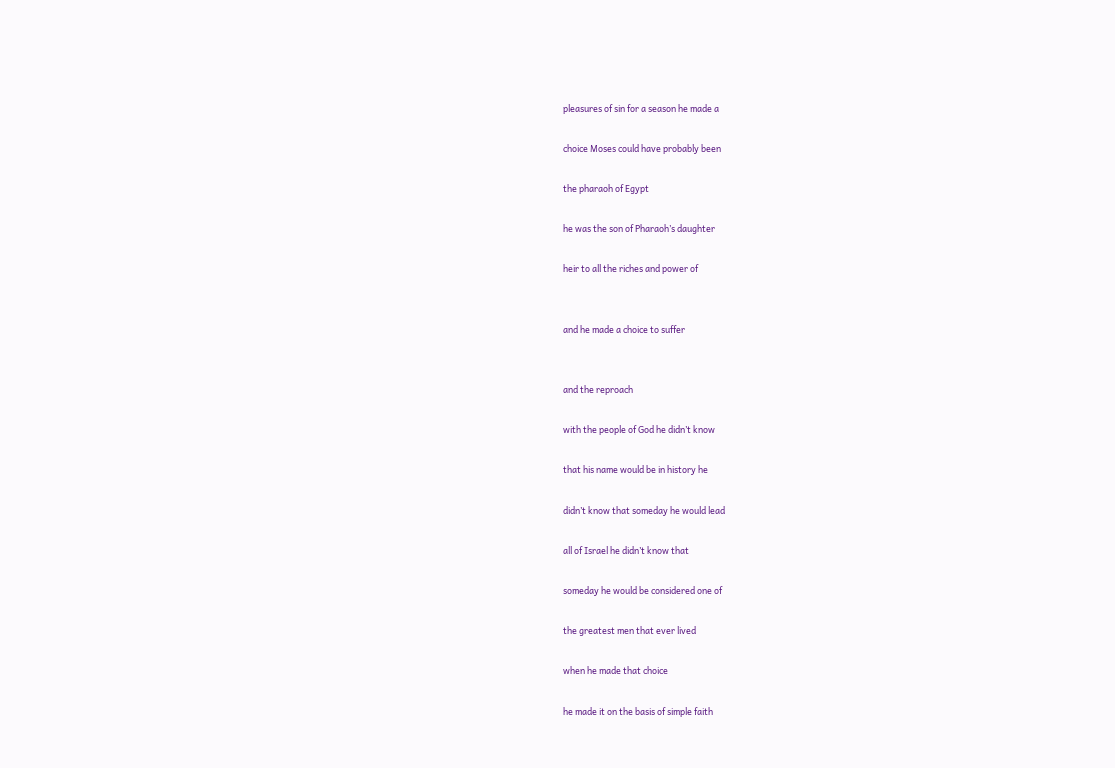pleasures of sin for a season he made a

choice Moses could have probably been

the pharaoh of Egypt

he was the son of Pharaoh’s daughter

heir to all the riches and power of


and he made a choice to suffer


and the reproach

with the people of God he didn’t know

that his name would be in history he

didn’t know that someday he would lead

all of Israel he didn’t know that

someday he would be considered one of

the greatest men that ever lived

when he made that choice

he made it on the basis of simple faith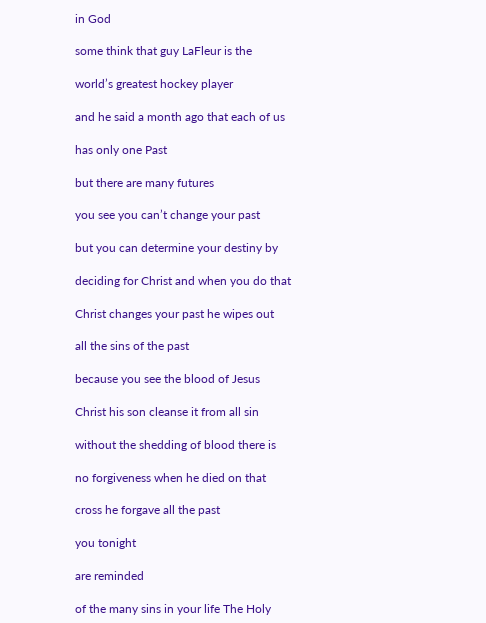in God

some think that guy LaFleur is the

world’s greatest hockey player

and he said a month ago that each of us

has only one Past

but there are many futures

you see you can’t change your past

but you can determine your destiny by

deciding for Christ and when you do that

Christ changes your past he wipes out

all the sins of the past

because you see the blood of Jesus

Christ his son cleanse it from all sin

without the shedding of blood there is

no forgiveness when he died on that

cross he forgave all the past

you tonight

are reminded

of the many sins in your life The Holy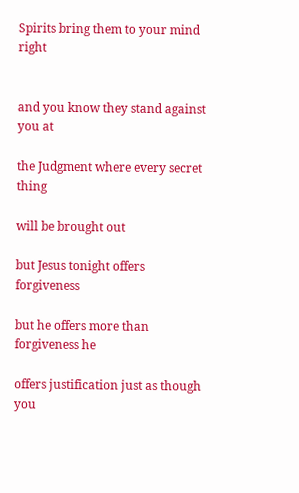Spirits bring them to your mind right


and you know they stand against you at

the Judgment where every secret thing

will be brought out

but Jesus tonight offers forgiveness

but he offers more than forgiveness he

offers justification just as though you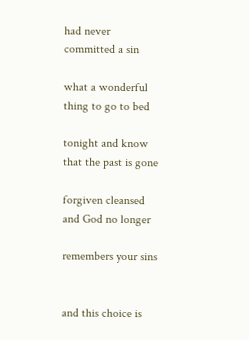had never committed a sin

what a wonderful thing to go to bed

tonight and know that the past is gone

forgiven cleansed and God no longer

remembers your sins


and this choice is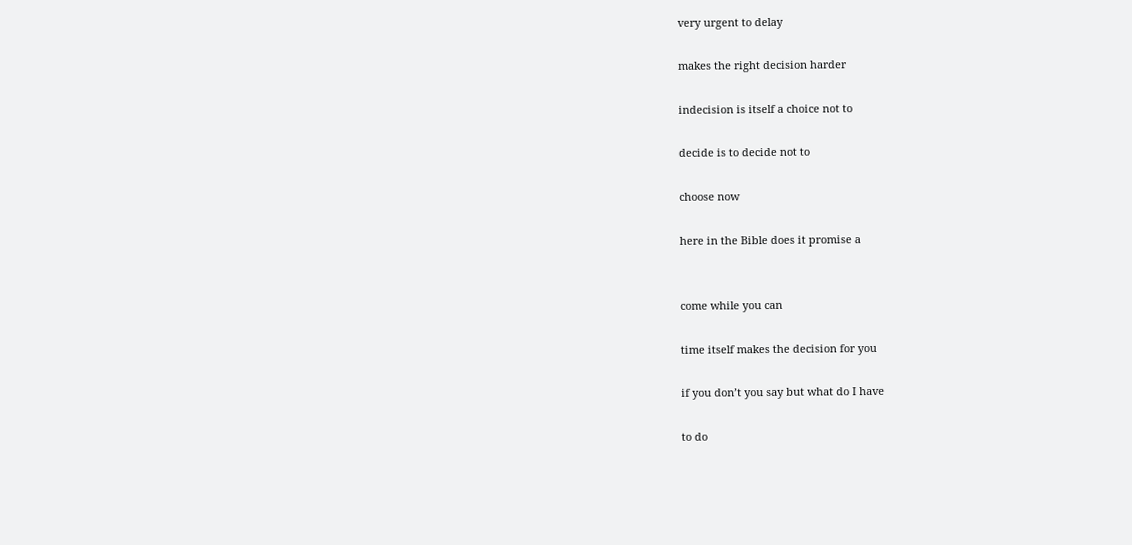very urgent to delay

makes the right decision harder

indecision is itself a choice not to

decide is to decide not to

choose now

here in the Bible does it promise a


come while you can

time itself makes the decision for you

if you don’t you say but what do I have

to do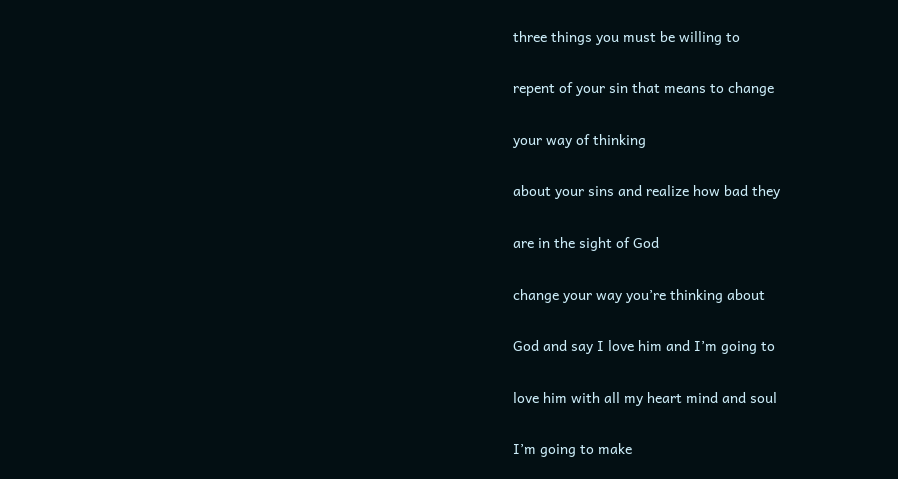three things you must be willing to

repent of your sin that means to change

your way of thinking

about your sins and realize how bad they

are in the sight of God

change your way you’re thinking about

God and say I love him and I’m going to

love him with all my heart mind and soul

I’m going to make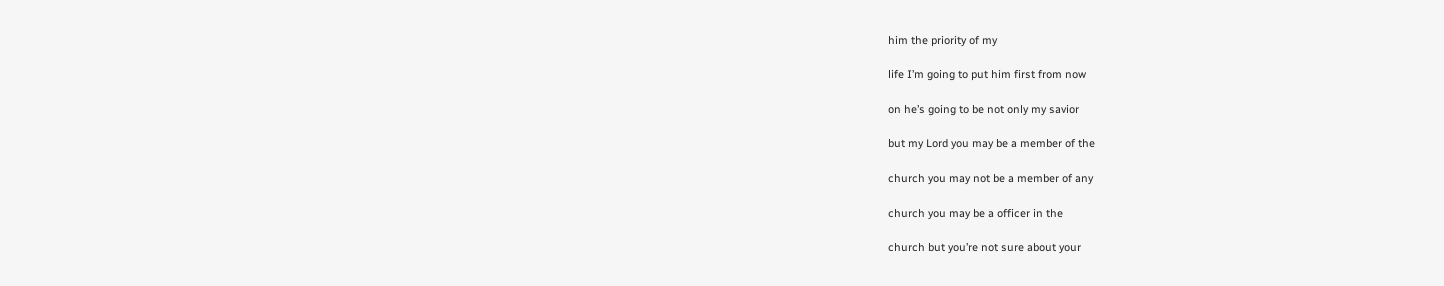him the priority of my

life I’m going to put him first from now

on he’s going to be not only my savior

but my Lord you may be a member of the

church you may not be a member of any

church you may be a officer in the

church but you’re not sure about your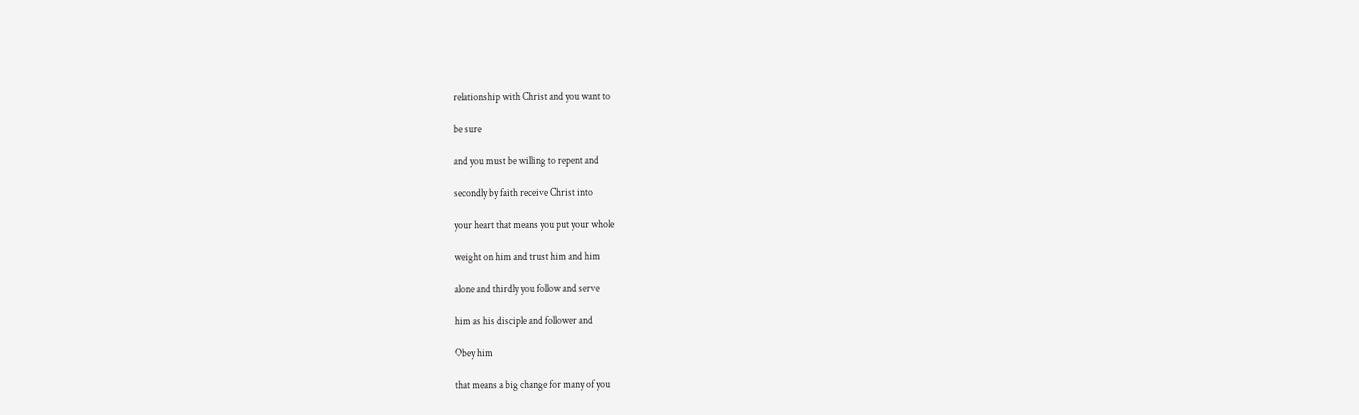relationship with Christ and you want to

be sure

and you must be willing to repent and

secondly by faith receive Christ into

your heart that means you put your whole

weight on him and trust him and him

alone and thirdly you follow and serve

him as his disciple and follower and

Obey him

that means a big change for many of you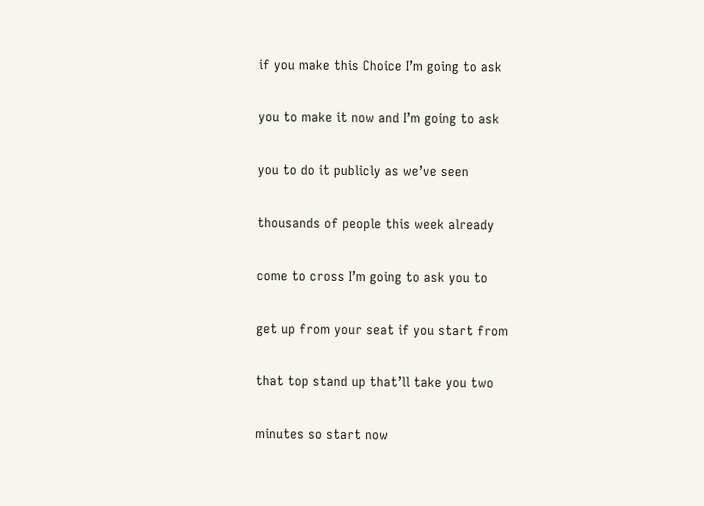if you make this Choice I’m going to ask

you to make it now and I’m going to ask

you to do it publicly as we’ve seen

thousands of people this week already

come to cross I’m going to ask you to

get up from your seat if you start from

that top stand up that’ll take you two

minutes so start now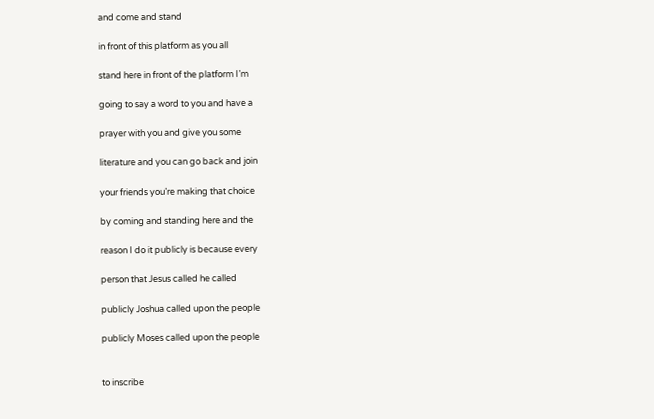and come and stand

in front of this platform as you all

stand here in front of the platform I’m

going to say a word to you and have a

prayer with you and give you some

literature and you can go back and join

your friends you’re making that choice

by coming and standing here and the

reason I do it publicly is because every

person that Jesus called he called

publicly Joshua called upon the people

publicly Moses called upon the people


to inscribe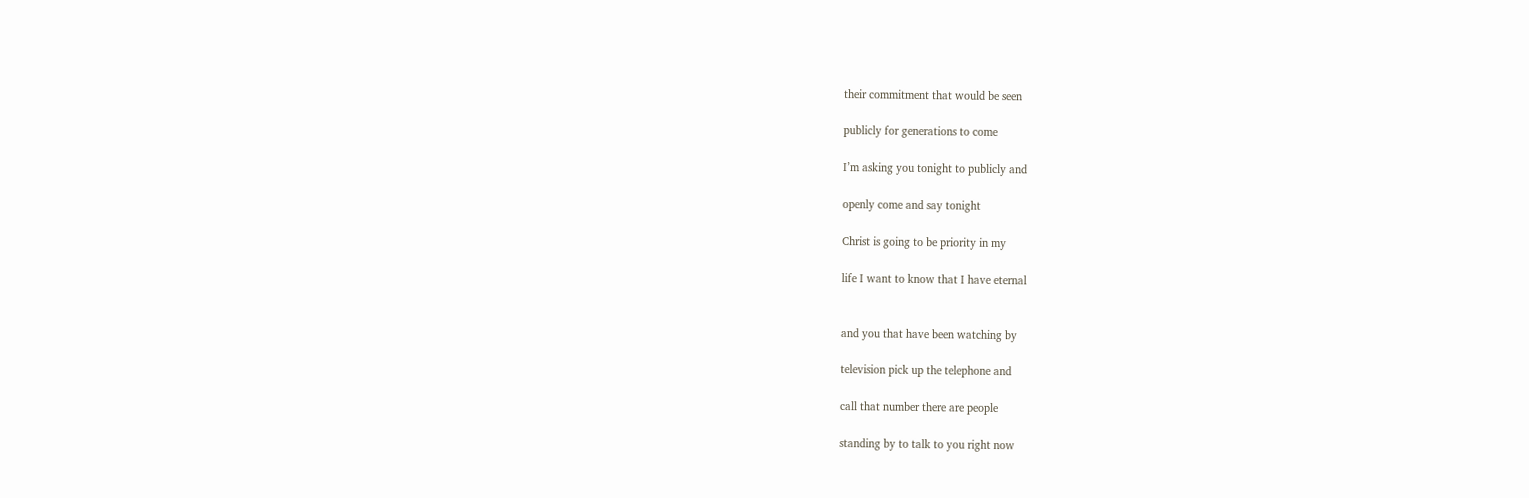their commitment that would be seen

publicly for generations to come

I’m asking you tonight to publicly and

openly come and say tonight

Christ is going to be priority in my

life I want to know that I have eternal


and you that have been watching by

television pick up the telephone and

call that number there are people

standing by to talk to you right now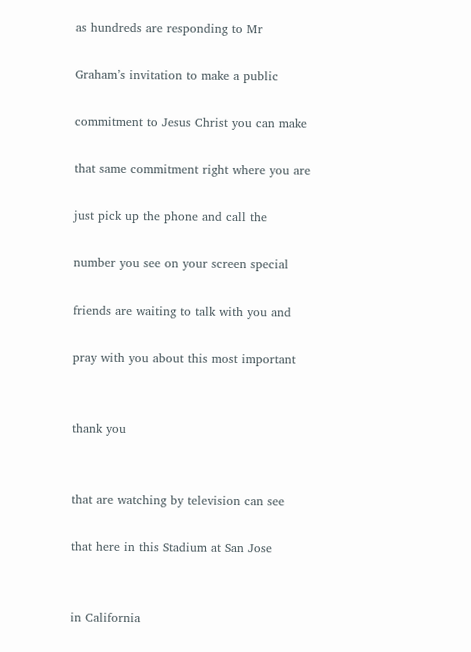as hundreds are responding to Mr

Graham’s invitation to make a public

commitment to Jesus Christ you can make

that same commitment right where you are

just pick up the phone and call the

number you see on your screen special

friends are waiting to talk with you and

pray with you about this most important


thank you


that are watching by television can see

that here in this Stadium at San Jose


in California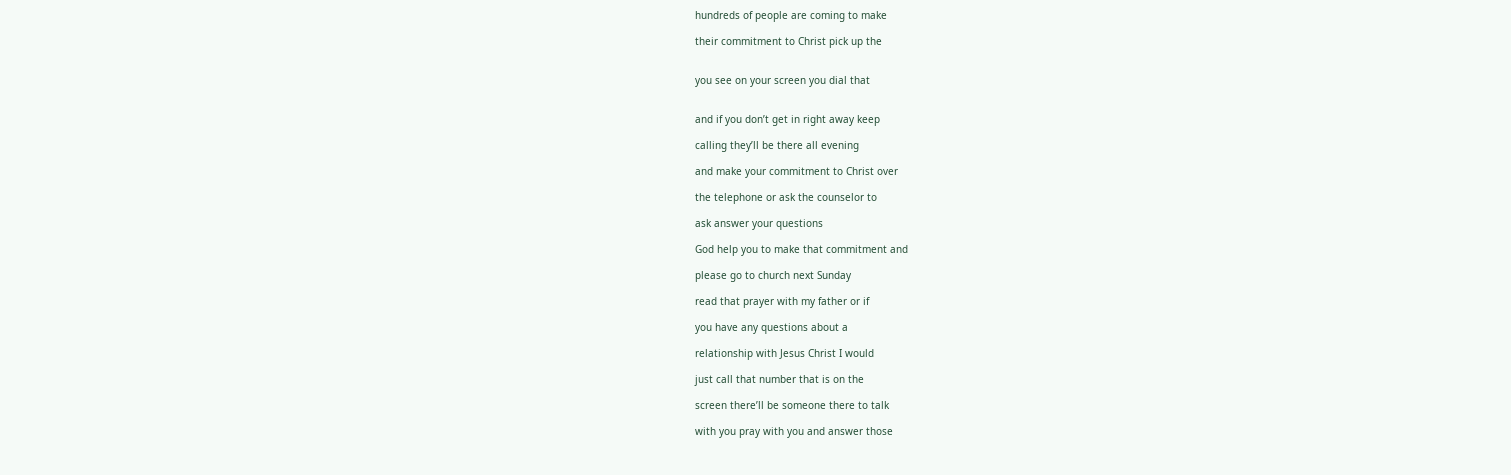hundreds of people are coming to make

their commitment to Christ pick up the


you see on your screen you dial that


and if you don’t get in right away keep

calling they’ll be there all evening

and make your commitment to Christ over

the telephone or ask the counselor to

ask answer your questions

God help you to make that commitment and

please go to church next Sunday

read that prayer with my father or if

you have any questions about a

relationship with Jesus Christ I would

just call that number that is on the

screen there’ll be someone there to talk

with you pray with you and answer those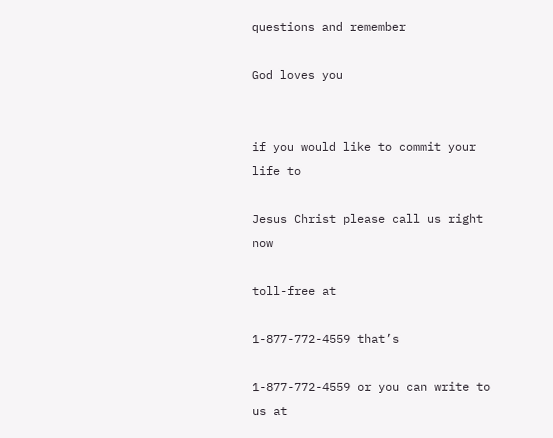questions and remember

God loves you


if you would like to commit your life to

Jesus Christ please call us right now

toll-free at

1-877-772-4559 that’s

1-877-772-4559 or you can write to us at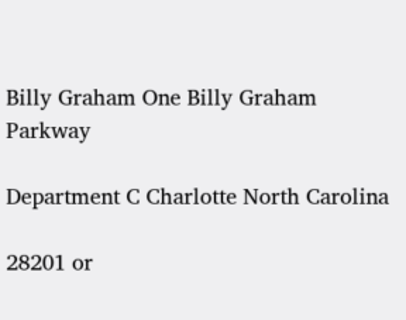Billy Graham One Billy Graham Parkway

Department C Charlotte North Carolina

28201 or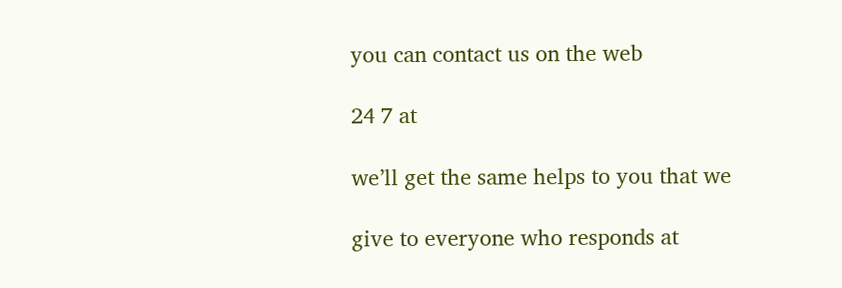you can contact us on the web

24 7 at

we’ll get the same helps to you that we

give to everyone who responds at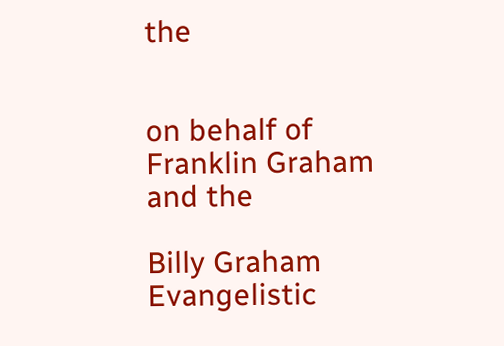the


on behalf of Franklin Graham and the

Billy Graham Evangelistic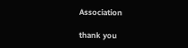Association

thank you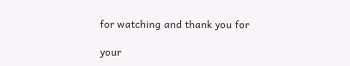for watching and thank you for

your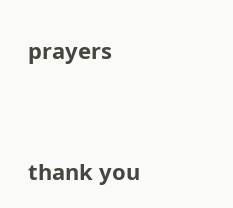prayers




thank you